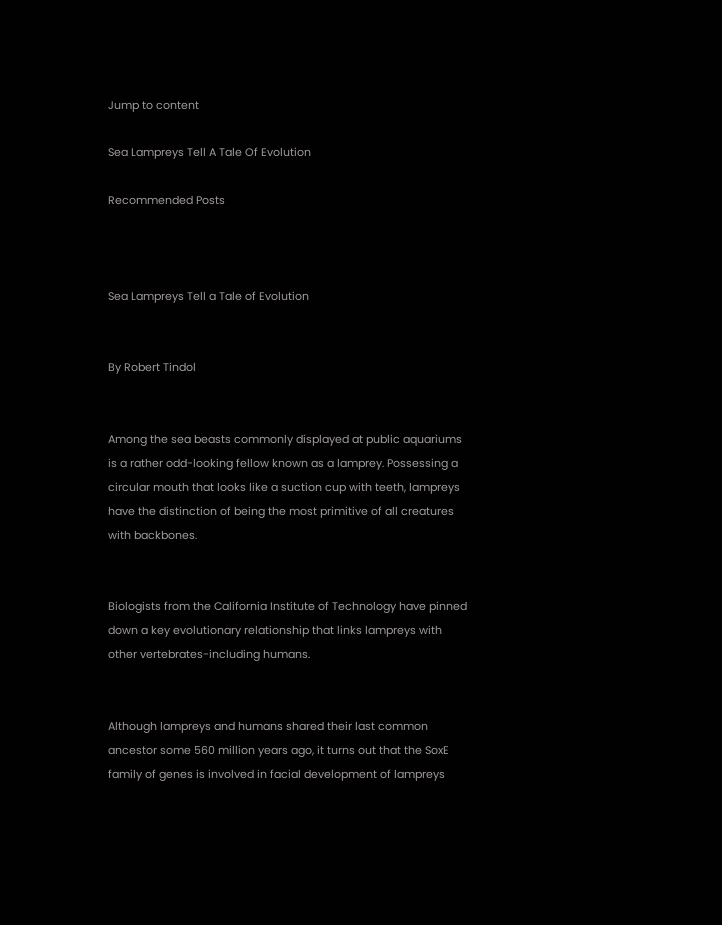Jump to content

Sea Lampreys Tell A Tale Of Evolution

Recommended Posts



Sea Lampreys Tell a Tale of Evolution


By Robert Tindol


Among the sea beasts commonly displayed at public aquariums is a rather odd-looking fellow known as a lamprey. Possessing a circular mouth that looks like a suction cup with teeth, lampreys have the distinction of being the most primitive of all creatures with backbones.


Biologists from the California Institute of Technology have pinned down a key evolutionary relationship that links lampreys with other vertebrates-including humans.


Although lampreys and humans shared their last common ancestor some 560 million years ago, it turns out that the SoxE family of genes is involved in facial development of lampreys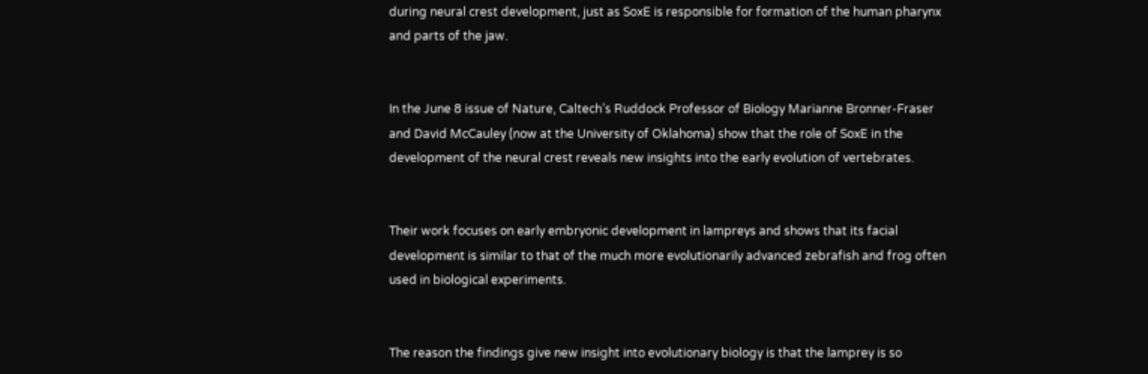during neural crest development, just as SoxE is responsible for formation of the human pharynx and parts of the jaw.


In the June 8 issue of Nature, Caltech’s Ruddock Professor of Biology Marianne Bronner-Fraser and David McCauley (now at the University of Oklahoma) show that the role of SoxE in the development of the neural crest reveals new insights into the early evolution of vertebrates.


Their work focuses on early embryonic development in lampreys and shows that its facial development is similar to that of the much more evolutionarily advanced zebrafish and frog often used in biological experiments.


The reason the findings give new insight into evolutionary biology is that the lamprey is so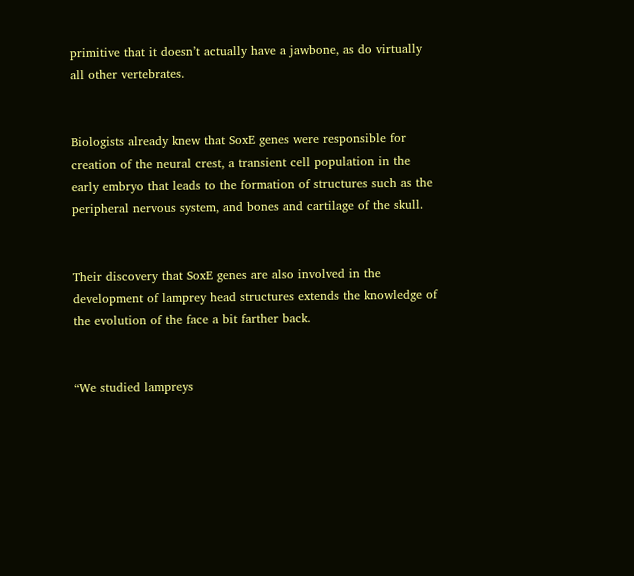primitive that it doesn’t actually have a jawbone, as do virtually all other vertebrates.


Biologists already knew that SoxE genes were responsible for creation of the neural crest, a transient cell population in the early embryo that leads to the formation of structures such as the peripheral nervous system, and bones and cartilage of the skull.


Their discovery that SoxE genes are also involved in the development of lamprey head structures extends the knowledge of the evolution of the face a bit farther back.


“We studied lampreys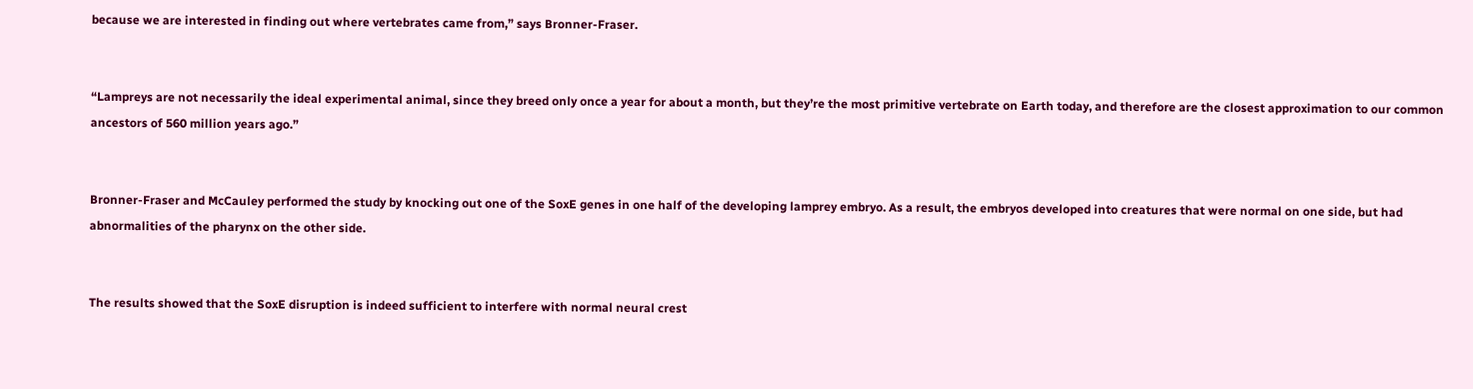because we are interested in finding out where vertebrates came from,” says Bronner-Fraser.


“Lampreys are not necessarily the ideal experimental animal, since they breed only once a year for about a month, but they’re the most primitive vertebrate on Earth today, and therefore are the closest approximation to our common ancestors of 560 million years ago.”


Bronner-Fraser and McCauley performed the study by knocking out one of the SoxE genes in one half of the developing lamprey embryo. As a result, the embryos developed into creatures that were normal on one side, but had abnormalities of the pharynx on the other side.


The results showed that the SoxE disruption is indeed sufficient to interfere with normal neural crest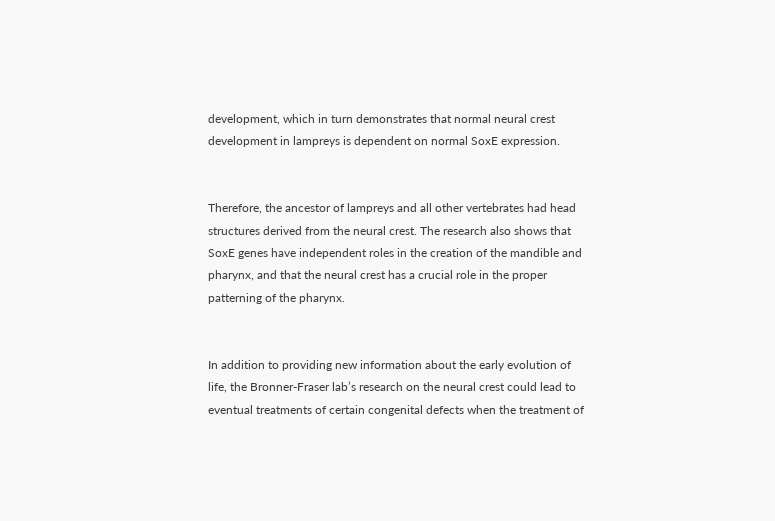development, which in turn demonstrates that normal neural crest development in lampreys is dependent on normal SoxE expression.


Therefore, the ancestor of lampreys and all other vertebrates had head structures derived from the neural crest. The research also shows that SoxE genes have independent roles in the creation of the mandible and pharynx, and that the neural crest has a crucial role in the proper patterning of the pharynx.


In addition to providing new information about the early evolution of life, the Bronner-Fraser lab’s research on the neural crest could lead to eventual treatments of certain congenital defects when the treatment of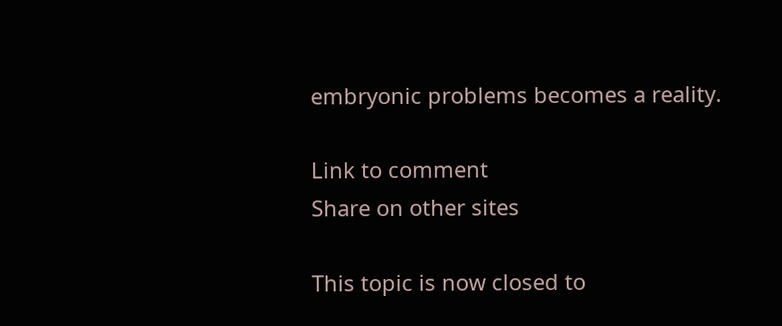embryonic problems becomes a reality.

Link to comment
Share on other sites

This topic is now closed to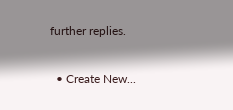further replies.

  • Create New...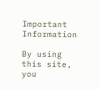Important Information

By using this site, you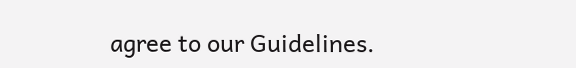agree to our Guidelines.